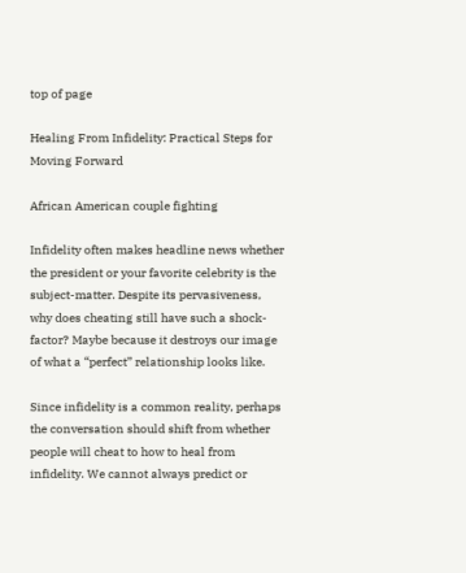top of page

Healing From Infidelity: Practical Steps for Moving Forward

African American couple fighting

Infidelity often makes headline news whether the president or your favorite celebrity is the subject-matter. Despite its pervasiveness, why does cheating still have such a shock-factor? Maybe because it destroys our image of what a “perfect” relationship looks like.

Since infidelity is a common reality, perhaps the conversation should shift from whether people will cheat to how to heal from infidelity. We cannot always predict or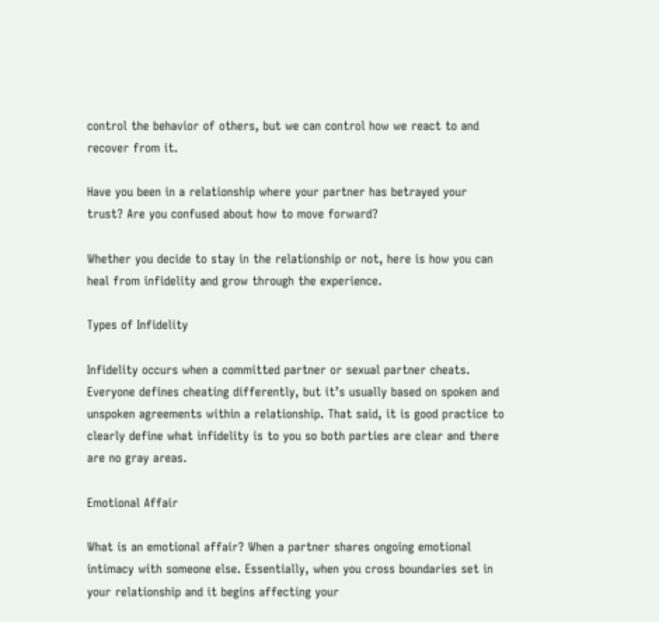control the behavior of others, but we can control how we react to and recover from it.

Have you been in a relationship where your partner has betrayed your trust? Are you confused about how to move forward?

Whether you decide to stay in the relationship or not, here is how you can heal from infidelity and grow through the experience.

Types of Infidelity

Infidelity occurs when a committed partner or sexual partner cheats. Everyone defines cheating differently, but it’s usually based on spoken and unspoken agreements within a relationship. That said, it is good practice to clearly define what infidelity is to you so both parties are clear and there are no gray areas.

Emotional Affair

What is an emotional affair? When a partner shares ongoing emotional intimacy with someone else. Essentially, when you cross boundaries set in your relationship and it begins affecting your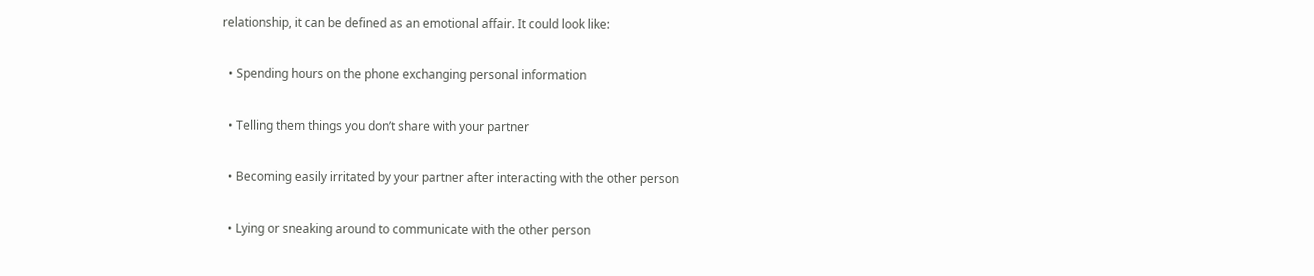relationship, it can be defined as an emotional affair. It could look like:

  • Spending hours on the phone exchanging personal information

  • Telling them things you don’t share with your partner

  • Becoming easily irritated by your partner after interacting with the other person

  • Lying or sneaking around to communicate with the other person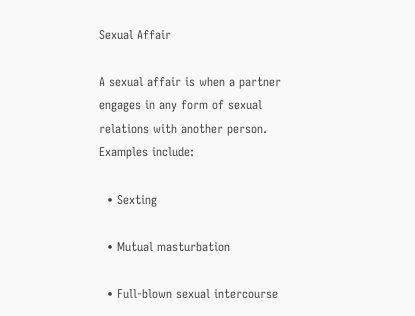Sexual Affair

A sexual affair is when a partner engages in any form of sexual relations with another person. Examples include:

  • Sexting

  • Mutual masturbation

  • Full-blown sexual intercourse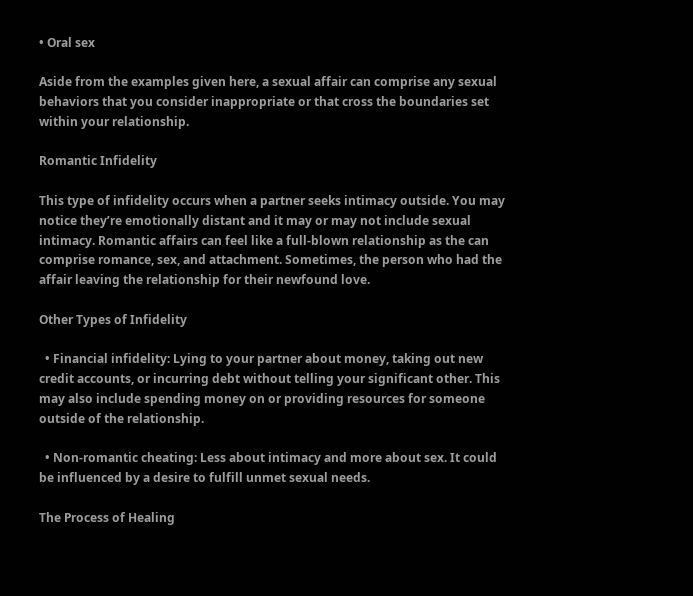• Oral sex

Aside from the examples given here, a sexual affair can comprise any sexual behaviors that you consider inappropriate or that cross the boundaries set within your relationship.

Romantic Infidelity

This type of infidelity occurs when a partner seeks intimacy outside. You may notice they’re emotionally distant and it may or may not include sexual intimacy. Romantic affairs can feel like a full-blown relationship as the can comprise romance, sex, and attachment. Sometimes, the person who had the affair leaving the relationship for their newfound love.

Other Types of Infidelity

  • Financial infidelity: Lying to your partner about money, taking out new credit accounts, or incurring debt without telling your significant other. This may also include spending money on or providing resources for someone outside of the relationship.

  • Non-romantic cheating: Less about intimacy and more about sex. It could be influenced by a desire to fulfill unmet sexual needs.

The Process of Healing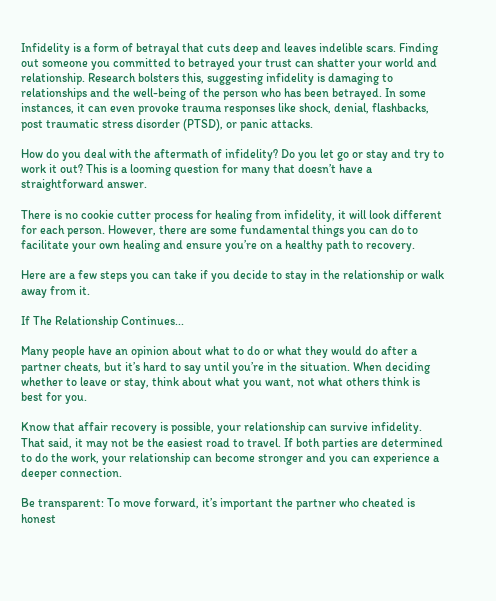Infidelity is a form of betrayal that cuts deep and leaves indelible scars. Finding out someone you committed to betrayed your trust can shatter your world and relationship. Research bolsters this, suggesting infidelity is damaging to relationships and the well-being of the person who has been betrayed. In some instances, it can even provoke trauma responses like shock, denial, flashbacks, post traumatic stress disorder (PTSD), or panic attacks.

How do you deal with the aftermath of infidelity? Do you let go or stay and try to work it out? This is a looming question for many that doesn’t have a straightforward answer.

There is no cookie cutter process for healing from infidelity, it will look different for each person. However, there are some fundamental things you can do to facilitate your own healing and ensure you’re on a healthy path to recovery.

Here are a few steps you can take if you decide to stay in the relationship or walk away from it.

If The Relationship Continues...

Many people have an opinion about what to do or what they would do after a partner cheats, but it’s hard to say until you’re in the situation. When deciding whether to leave or stay, think about what you want, not what others think is best for you.

Know that affair recovery is possible, your relationship can survive infidelity. That said, it may not be the easiest road to travel. If both parties are determined to do the work, your relationship can become stronger and you can experience a deeper connection.

Be transparent: To move forward, it’s important the partner who cheated is honest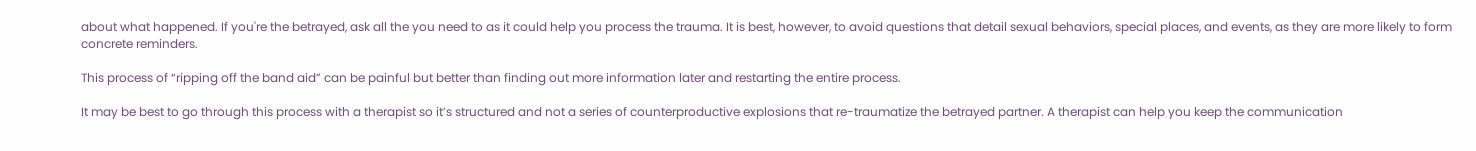about what happened. If you're the betrayed, ask all the you need to as it could help you process the trauma. It is best, however, to avoid questions that detail sexual behaviors, special places, and events, as they are more likely to form concrete reminders.

This process of “ripping off the band aid” can be painful but better than finding out more information later and restarting the entire process.

It may be best to go through this process with a therapist so it’s structured and not a series of counterproductive explosions that re-traumatize the betrayed partner. A therapist can help you keep the communication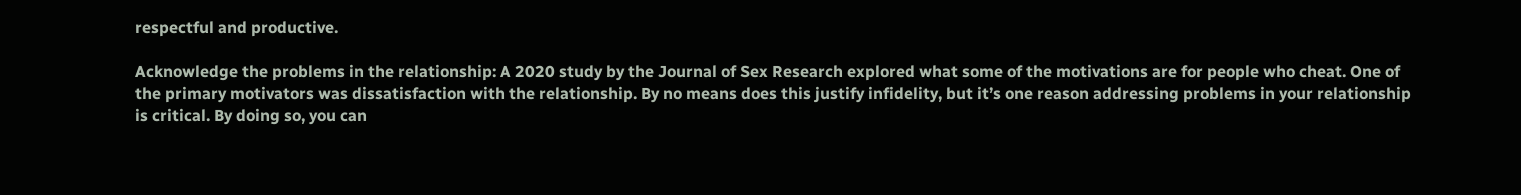respectful and productive.

Acknowledge the problems in the relationship: A 2020 study by the Journal of Sex Research explored what some of the motivations are for people who cheat. One of the primary motivators was dissatisfaction with the relationship. By no means does this justify infidelity, but it’s one reason addressing problems in your relationship is critical. By doing so, you can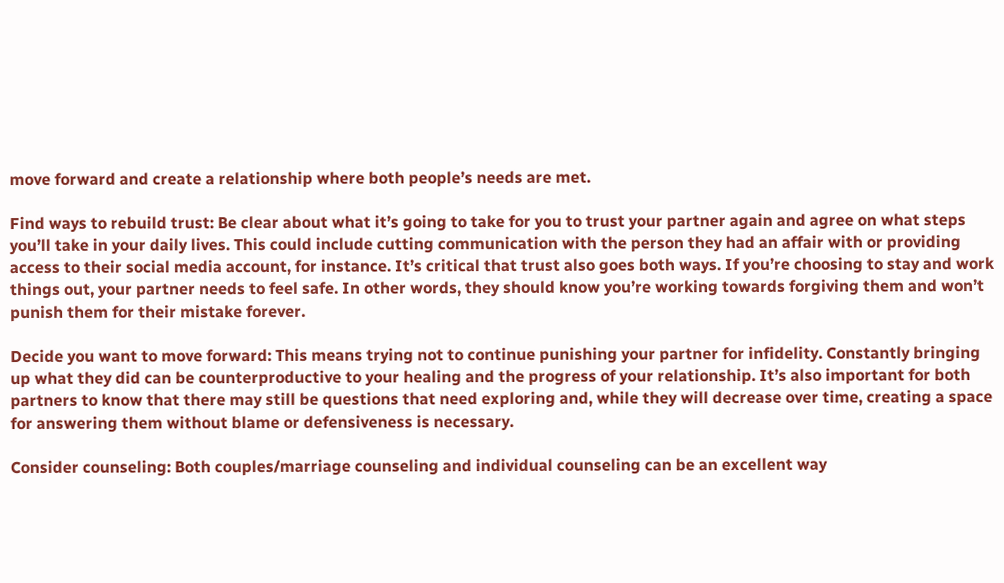move forward and create a relationship where both people’s needs are met.

Find ways to rebuild trust: Be clear about what it’s going to take for you to trust your partner again and agree on what steps you’ll take in your daily lives. This could include cutting communication with the person they had an affair with or providing access to their social media account, for instance. It’s critical that trust also goes both ways. If you’re choosing to stay and work things out, your partner needs to feel safe. In other words, they should know you’re working towards forgiving them and won’t punish them for their mistake forever.

Decide you want to move forward: This means trying not to continue punishing your partner for infidelity. Constantly bringing up what they did can be counterproductive to your healing and the progress of your relationship. It’s also important for both partners to know that there may still be questions that need exploring and, while they will decrease over time, creating a space for answering them without blame or defensiveness is necessary.

Consider counseling: Both couples/marriage counseling and individual counseling can be an excellent way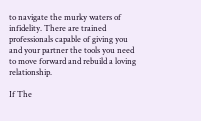to navigate the murky waters of infidelity. There are trained professionals capable of giving you and your partner the tools you need to move forward and rebuild a loving relationship.

If The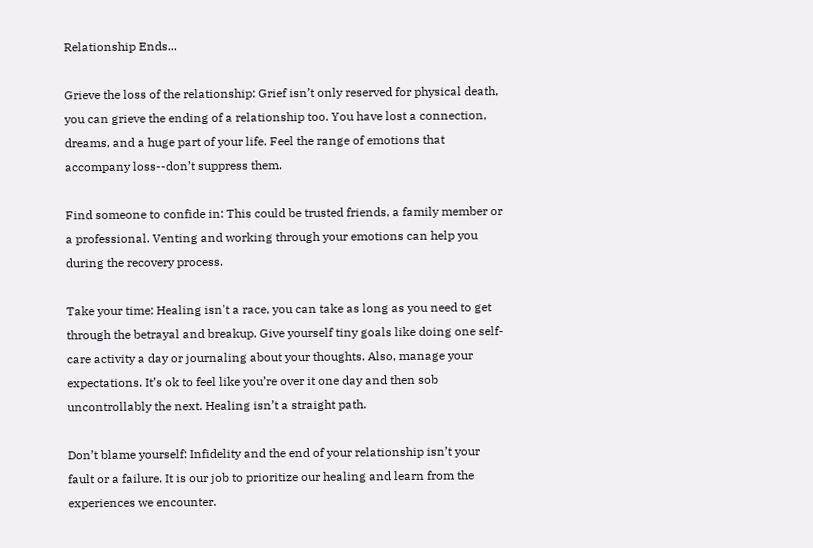Relationship Ends...

Grieve the loss of the relationship: Grief isn’t only reserved for physical death, you can grieve the ending of a relationship too. You have lost a connection, dreams, and a huge part of your life. Feel the range of emotions that accompany loss--don’t suppress them.

Find someone to confide in: This could be trusted friends, a family member or a professional. Venting and working through your emotions can help you during the recovery process.

Take your time: Healing isn't a race, you can take as long as you need to get through the betrayal and breakup. Give yourself tiny goals like doing one self-care activity a day or journaling about your thoughts. Also, manage your expectations. It’s ok to feel like you’re over it one day and then sob uncontrollably the next. Healing isn’t a straight path.

Don’t blame yourself: Infidelity and the end of your relationship isn’t your fault or a failure. It is our job to prioritize our healing and learn from the experiences we encounter.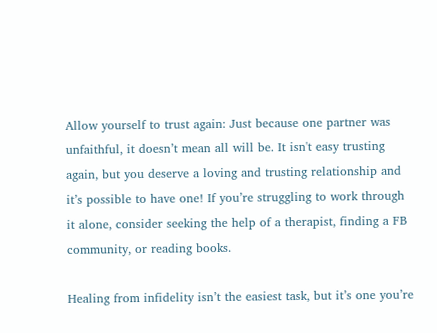Allow yourself to trust again: Just because one partner was unfaithful, it doesn’t mean all will be. It isn't easy trusting again, but you deserve a loving and trusting relationship and it’s possible to have one! If you’re struggling to work through it alone, consider seeking the help of a therapist, finding a FB community, or reading books.

Healing from infidelity isn’t the easiest task, but it’s one you’re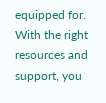equipped for. With the right resources and support, you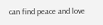can find peace and love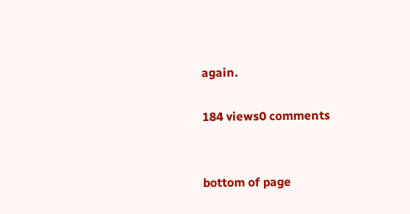again.

184 views0 comments


bottom of page